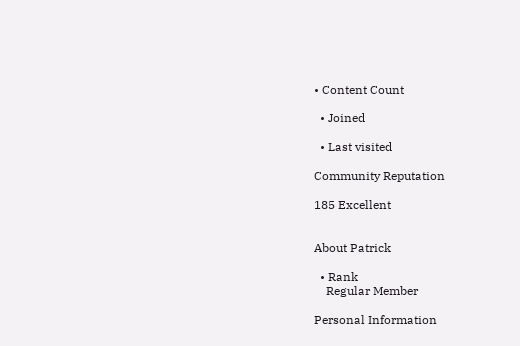• Content Count

  • Joined

  • Last visited

Community Reputation

185 Excellent


About Patrick

  • Rank
    Regular Member

Personal Information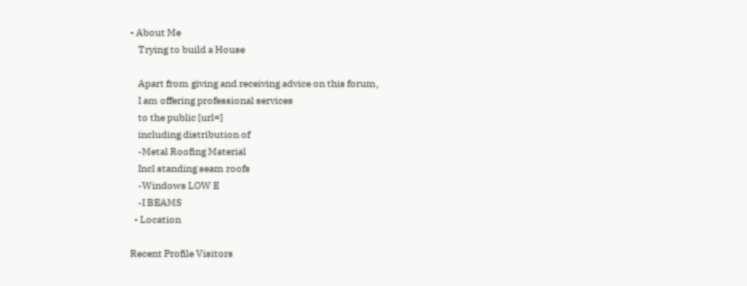• About Me
    Trying to build a House

    Apart from giving and receiving advice on this forum,
    I am offering professional services
    to the public [url=]
    including distribution of
    -Metal Roofing Material
    Incl standing seam roofs
    -Windows LOW E
    -I BEAMS
  • Location

Recent Profile Visitors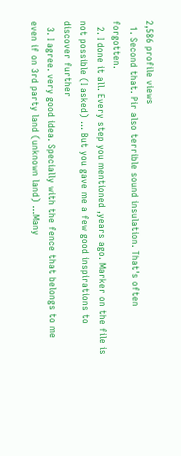2,586 profile views
  1. Second that. Pir also terrible sound insulation. That's often forgotten.
  2. I done it all. Every step you mentioned ,years ago. Marker on the file is not possible (I asked) ... But you gave me a few good inspirations to discover further
  3. I agree. very good idea. Specially with the fence that belongs to me even if on 3rd party land (unknown land) ...Many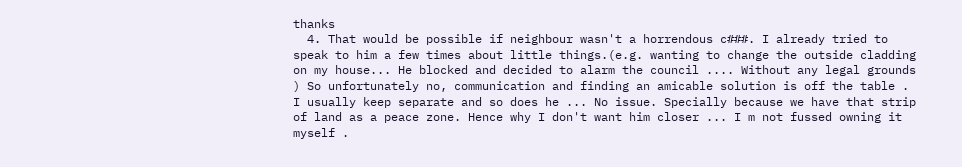thanks
  4. That would be possible if neighbour wasn't a horrendous c###. I already tried to speak to him a few times about little things.(e.g. wanting to change the outside cladding on my house... He blocked and decided to alarm the council .... Without any legal grounds ) So unfortunately no, communication and finding an amicable solution is off the table . I usually keep separate and so does he ... No issue. Specially because we have that strip of land as a peace zone. Hence why I don't want him closer ... I m not fussed owning it myself .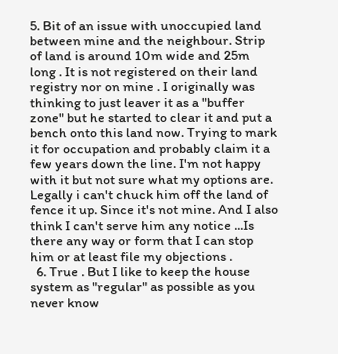5. Bit of an issue with unoccupied land between mine and the neighbour. Strip of land is around 10m wide and 25m long . It is not registered on their land registry nor on mine . I originally was thinking to just leaver it as a "buffer zone" but he started to clear it and put a bench onto this land now. Trying to mark it for occupation and probably claim it a few years down the line. I'm not happy with it but not sure what my options are. Legally i can't chuck him off the land of fence it up. Since it's not mine. And I also think I can't serve him any notice ...Is there any way or form that I can stop him or at least file my objections .
  6. True . But I like to keep the house system as "regular" as possible as you never know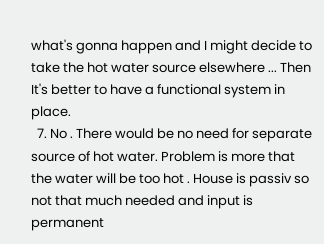what's gonna happen and I might decide to take the hot water source elsewhere ... Then It's better to have a functional system in place.
  7. No . There would be no need for separate source of hot water. Problem is more that the water will be too hot . House is passiv so not that much needed and input is permanent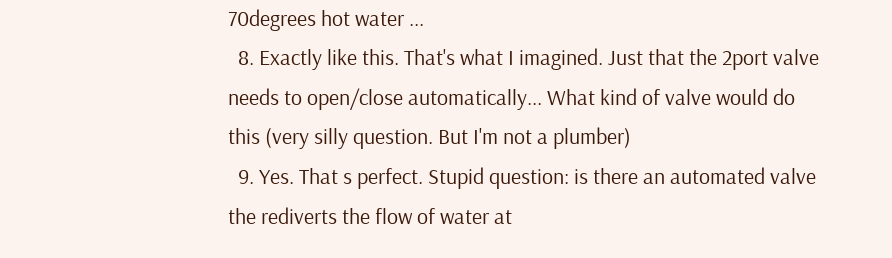70degrees hot water ...
  8. Exactly like this. That's what I imagined. Just that the 2port valve needs to open/close automatically... What kind of valve would do this (very silly question. But I'm not a plumber)
  9. Yes. That s perfect. Stupid question: is there an automated valve the rediverts the flow of water at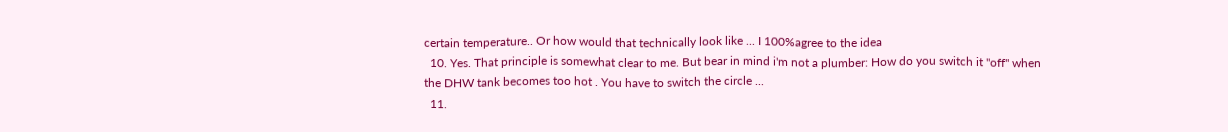certain temperature.. Or how would that technically look like ... I 100%agree to the idea
  10. Yes. That principle is somewhat clear to me. But bear in mind i'm not a plumber: How do you switch it "off" when the DHW tank becomes too hot . You have to switch the circle ...
  11.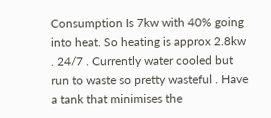Consumption Is 7kw with 40% going into heat. So heating is approx 2.8kw . 24/7 . Currently water cooled but run to waste so pretty wasteful . Have a tank that minimises the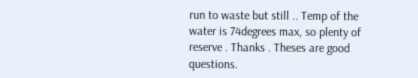run to waste but still .. Temp of the water is 74degrees max, so plenty of reserve . Thanks . Theses are good questions.